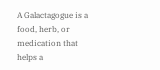A Galactagogue is a food, herb, or medication that helps a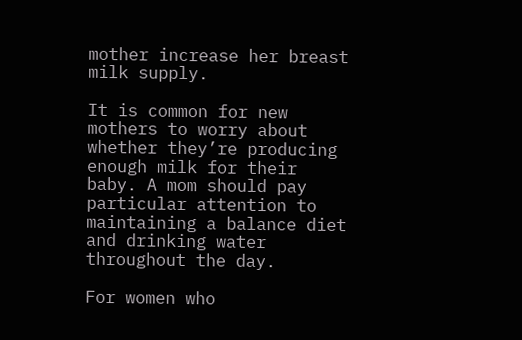mother increase her breast milk supply.

It is common for new mothers to worry about whether they’re producing enough milk for their baby. A mom should pay particular attention to maintaining a balance diet and drinking water throughout the day.

For women who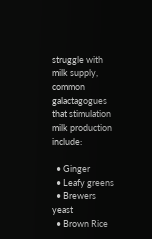struggle with milk supply, common galactagogues that stimulation milk production include:

  • Ginger
  • Leafy greens
  • Brewers yeast
  • Brown Rice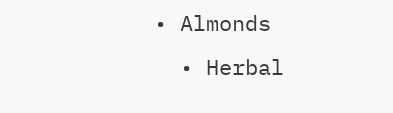• Almonds
  • Herbal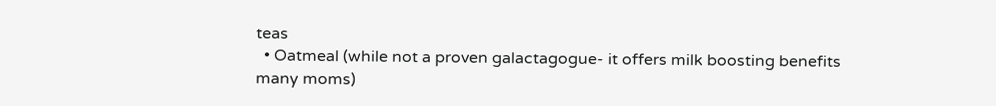teas
  • Oatmeal (while not a proven galactagogue- it offers milk boosting benefits many moms)